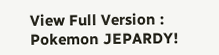View Full Version : Pokemon JEPARDY!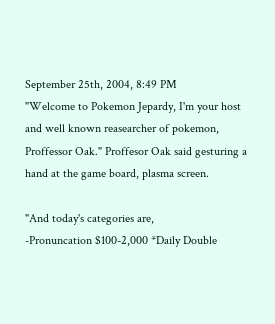September 25th, 2004, 8:49 PM
"Welcome to Pokemon Jepardy, I'm your host and well known reasearcher of pokemon, Proffessor Oak." Proffesor Oak said gesturing a hand at the game board, plasma screen.

"And today's categories are,
-Pronuncation $100-2,000 *Daily Double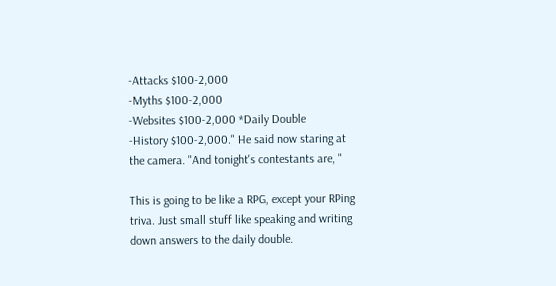-Attacks $100-2,000
-Myths $100-2,000
-Websites $100-2,000 *Daily Double
-History $100-2,000." He said now staring at the camera. "And tonight's contestants are, "

This is going to be like a RPG, except your RPing triva. Just small stuff like speaking and writing down answers to the daily double.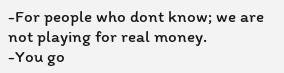-For people who dont know; we are not playing for real money.
-You go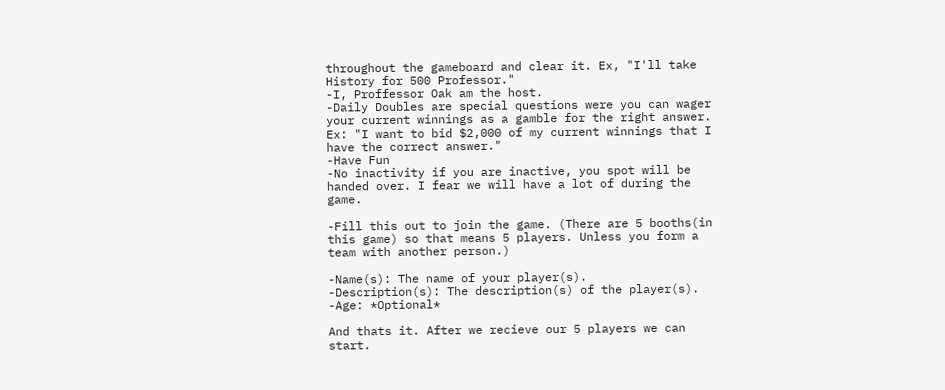throughout the gameboard and clear it. Ex, "I'll take History for 500 Professor."
-I, Proffessor Oak am the host.
-Daily Doubles are special questions were you can wager your current winnings as a gamble for the right answer. Ex: "I want to bid $2,000 of my current winnings that I have the correct answer."
-Have Fun
-No inactivity if you are inactive, you spot will be handed over. I fear we will have a lot of during the game.

-Fill this out to join the game. (There are 5 booths(in this game) so that means 5 players. Unless you form a team with another person.)

-Name(s): The name of your player(s).
-Description(s): The description(s) of the player(s).
-Age: *Optional*

And thats it. After we recieve our 5 players we can start.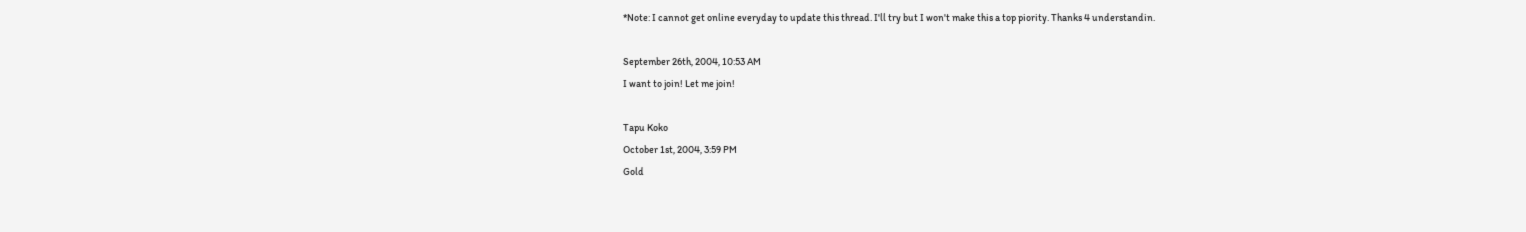*Note: I cannot get online everyday to update this thread. I'll try but I won't make this a top piority. Thanks 4 understandin.

September 26th, 2004, 10:53 AM
I want to join! Let me join!

Tapu Koko
October 1st, 2004, 3:59 PM
Gold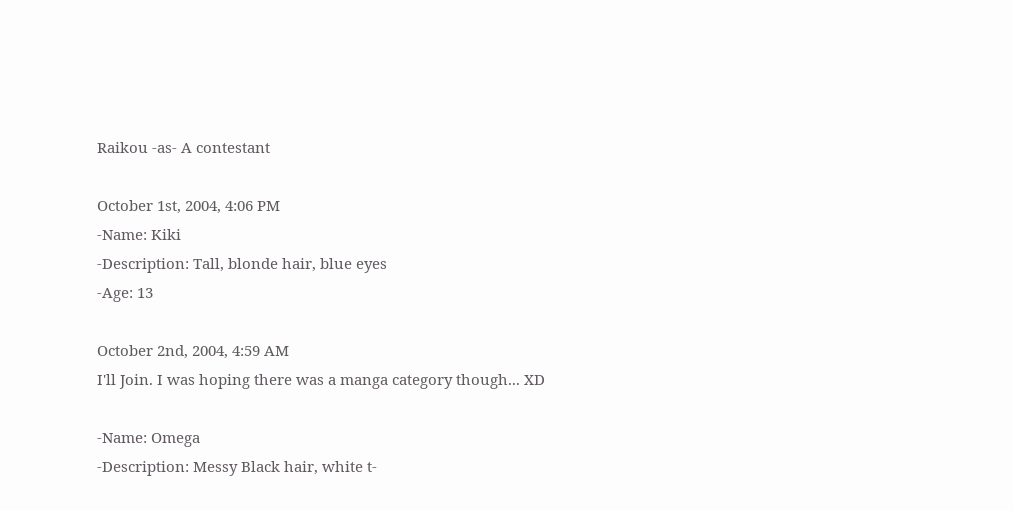Raikou -as- A contestant

October 1st, 2004, 4:06 PM
-Name: Kiki
-Description: Tall, blonde hair, blue eyes
-Age: 13

October 2nd, 2004, 4:59 AM
I'll Join. I was hoping there was a manga category though... XD

-Name: Omega
-Description: Messy Black hair, white t-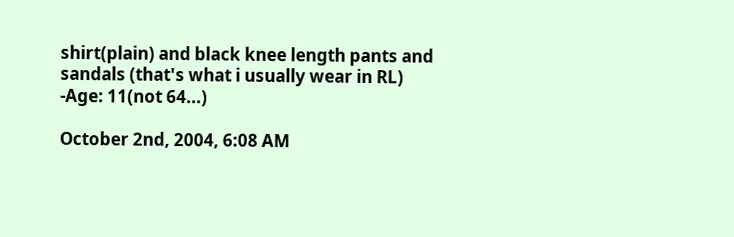shirt(plain) and black knee length pants and sandals (that's what i usually wear in RL)
-Age: 11(not 64...)

October 2nd, 2004, 6:08 AM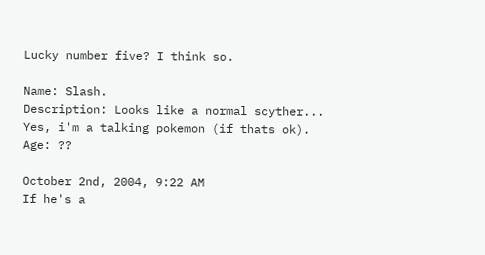Lucky number five? I think so.

Name: Slash.
Description: Looks like a normal scyther... Yes, i'm a talking pokemon (if thats ok).
Age: ??

October 2nd, 2004, 9:22 AM
If he's a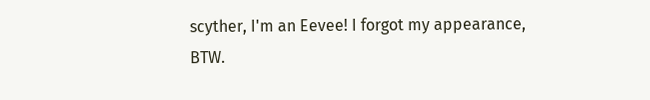scyther, I'm an Eevee! I forgot my appearance, BTW.